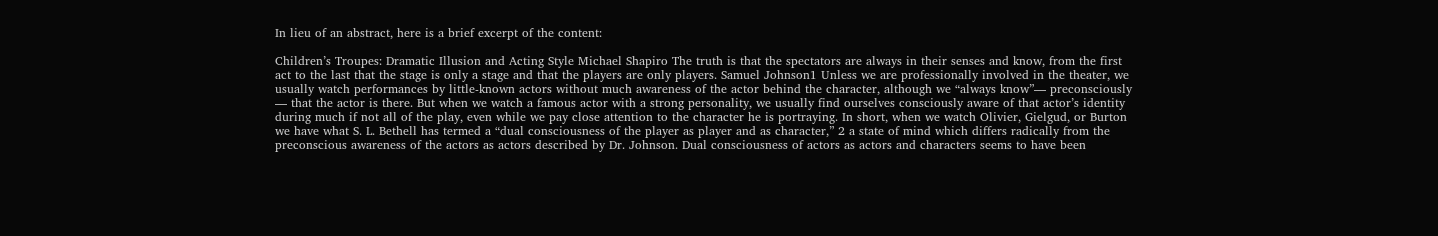In lieu of an abstract, here is a brief excerpt of the content:

Children’s Troupes: Dramatic Illusion and Acting Style Michael Shapiro The truth is that the spectators are always in their senses and know, from the first act to the last that the stage is only a stage and that the players are only players. Samuel Johnson1 Unless we are professionally involved in the theater, we usually watch performances by little-known actors without much awareness of the actor behind the character, although we “always know”— preconsciously — that the actor is there. But when we watch a famous actor with a strong personality, we usually find ourselves consciously aware of that actor’s identity during much if not all of the play, even while we pay close attention to the character he is portraying. In short, when we watch Olivier, Gielgud, or Burton we have what S. L. Bethell has termed a “dual consciousness of the player as player and as character,” 2 a state of mind which differs radically from the preconscious awareness of the actors as actors described by Dr. Johnson. Dual consciousness of actors as actors and characters seems to have been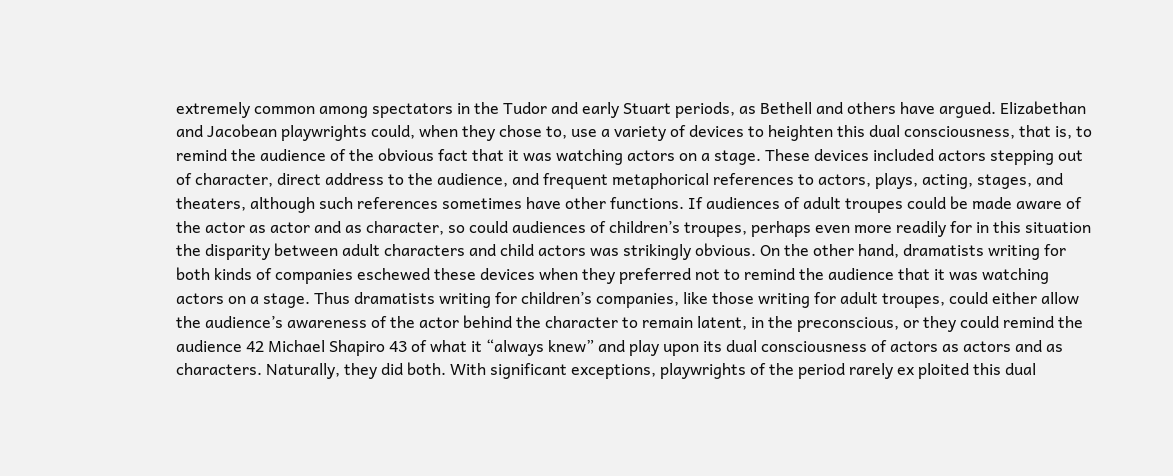extremely common among spectators in the Tudor and early Stuart periods, as Bethell and others have argued. Elizabethan and Jacobean playwrights could, when they chose to, use a variety of devices to heighten this dual consciousness, that is, to remind the audience of the obvious fact that it was watching actors on a stage. These devices included actors stepping out of character, direct address to the audience, and frequent metaphorical references to actors, plays, acting, stages, and theaters, although such references sometimes have other functions. If audiences of adult troupes could be made aware of the actor as actor and as character, so could audiences of children’s troupes, perhaps even more readily for in this situation the disparity between adult characters and child actors was strikingly obvious. On the other hand, dramatists writing for both kinds of companies eschewed these devices when they preferred not to remind the audience that it was watching actors on a stage. Thus dramatists writing for children’s companies, like those writing for adult troupes, could either allow the audience’s awareness of the actor behind the character to remain latent, in the preconscious, or they could remind the audience 42 Michael Shapiro 43 of what it “always knew” and play upon its dual consciousness of actors as actors and as characters. Naturally, they did both. With significant exceptions, playwrights of the period rarely ex ploited this dual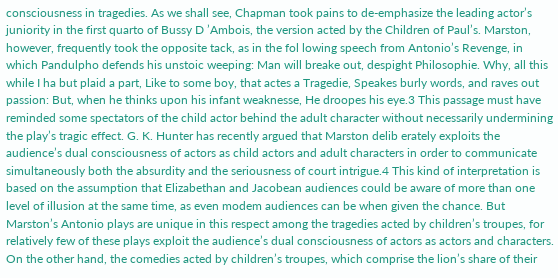consciousness in tragedies. As we shall see, Chapman took pains to de-emphasize the leading actor’s juniority in the first quarto of Bussy D ’Ambois, the version acted by the Children of Paul’s. Marston, however, frequently took the opposite tack, as in the fol lowing speech from Antonio’s Revenge, in which Pandulpho defends his unstoic weeping: Man will breake out, despight Philosophie. Why, all this while I ha but plaid a part, Like to some boy, that actes a Tragedie, Speakes burly words, and raves out passion: But, when he thinks upon his infant weaknesse, He droopes his eye.3 This passage must have reminded some spectators of the child actor behind the adult character without necessarily undermining the play’s tragic effect. G. K. Hunter has recently argued that Marston delib erately exploits the audience’s dual consciousness of actors as child actors and adult characters in order to communicate simultaneously both the absurdity and the seriousness of court intrigue.4 This kind of interpretation is based on the assumption that Elizabethan and Jacobean audiences could be aware of more than one level of illusion at the same time, as even modem audiences can be when given the chance. But Marston’s Antonio plays are unique in this respect among the tragedies acted by children’s troupes, for relatively few of these plays exploit the audience’s dual consciousness of actors as actors and characters. On the other hand, the comedies acted by children’s troupes, which comprise the lion’s share of their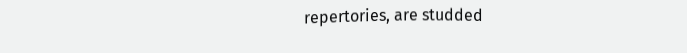repertories, are studded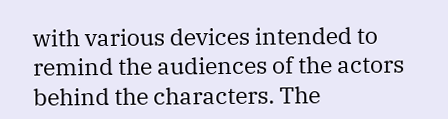with various devices intended to remind the audiences of the actors behind the characters. The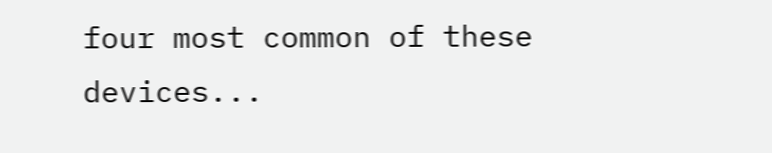four most common of these devices...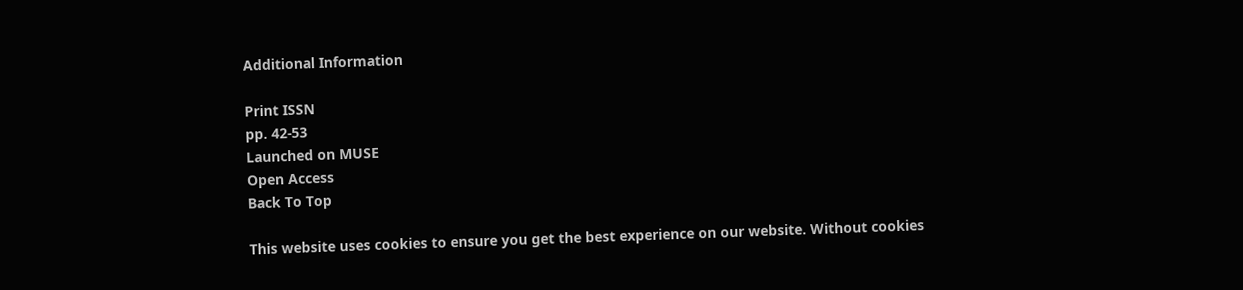Additional Information

Print ISSN
pp. 42-53
Launched on MUSE
Open Access
Back To Top

This website uses cookies to ensure you get the best experience on our website. Without cookies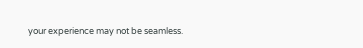your experience may not be seamless.